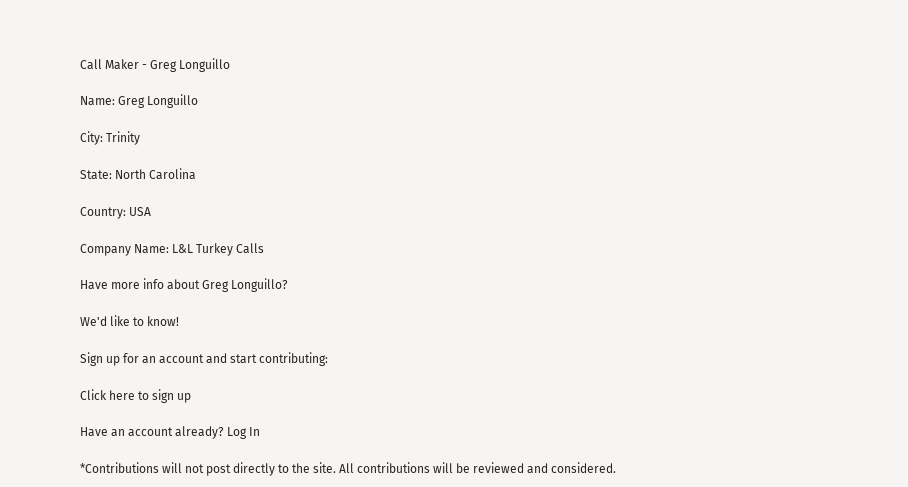Call Maker - Greg Longuillo

Name: Greg Longuillo

City: Trinity

State: North Carolina

Country: USA

Company Name: L&L Turkey Calls

Have more info about Greg Longuillo?

We'd like to know!

Sign up for an account and start contributing:

Click here to sign up

Have an account already? Log In

*Contributions will not post directly to the site. All contributions will be reviewed and considered.